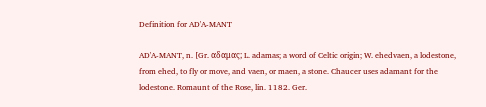Definition for AD'A-MANT

AD'A-MANT, n. [Gr. αδαμας; L. adamas; a word of Celtic origin; W. ehedvaen, a lodestone, from ehed, to fly or move, and vaen, or maen, a stone. Chaucer uses adamant for the lodestone. Romaunt of the Rose, lin. 1182. Ger.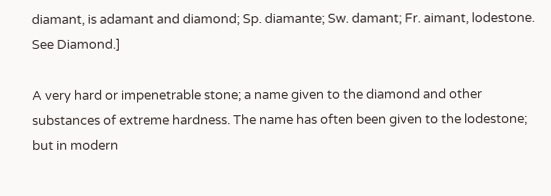diamant, is adamant and diamond; Sp. diamante; Sw. damant; Fr. aimant, lodestone. See Diamond.]

A very hard or impenetrable stone; a name given to the diamond and other substances of extreme hardness. The name has often been given to the lodestone; but in modern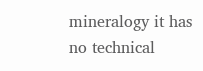mineralogy it has no technical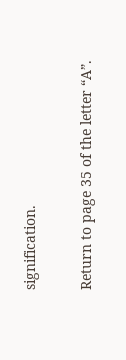signification.

Return to page 35 of the letter “A”.